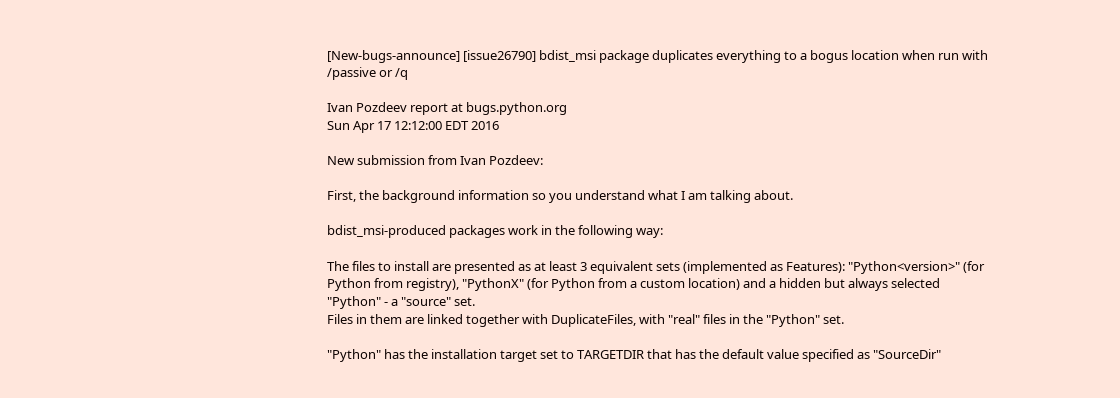[New-bugs-announce] [issue26790] bdist_msi package duplicates everything to a bogus location when run with /passive or /q

Ivan Pozdeev report at bugs.python.org
Sun Apr 17 12:12:00 EDT 2016

New submission from Ivan Pozdeev:

First, the background information so you understand what I am talking about.

bdist_msi-produced packages work in the following way:

The files to install are presented as at least 3 equivalent sets (implemented as Features): "Python<version>" (for Python from registry), "PythonX" (for Python from a custom location) and a hidden but always selected "Python" - a "source" set.
Files in them are linked together with DuplicateFiles, with "real" files in the "Python" set.

"Python" has the installation target set to TARGETDIR that has the default value specified as "SourceDir"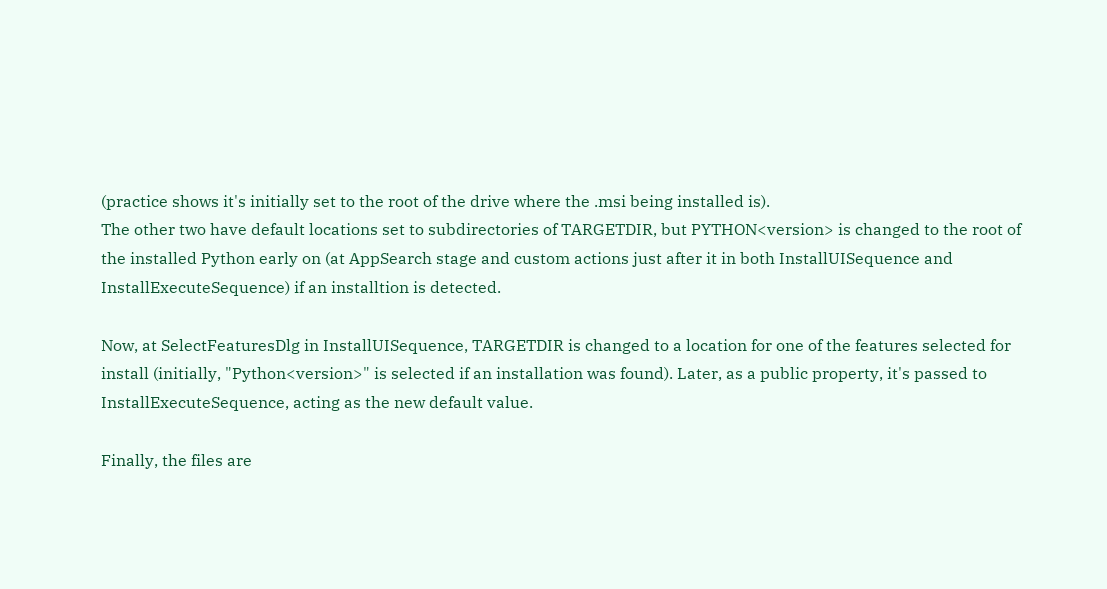(practice shows it's initially set to the root of the drive where the .msi being installed is).
The other two have default locations set to subdirectories of TARGETDIR, but PYTHON<version> is changed to the root of the installed Python early on (at AppSearch stage and custom actions just after it in both InstallUISequence and InstallExecuteSequence) if an installtion is detected.

Now, at SelectFeaturesDlg in InstallUISequence, TARGETDIR is changed to a location for one of the features selected for install (initially, "Python<version>" is selected if an installation was found). Later, as a public property, it's passed to InstallExecuteSequence, acting as the new default value.

Finally, the files are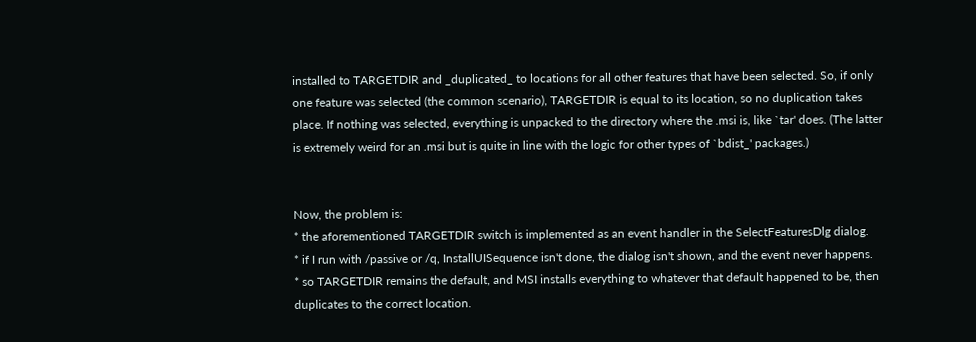installed to TARGETDIR and _duplicated_ to locations for all other features that have been selected. So, if only one feature was selected (the common scenario), TARGETDIR is equal to its location, so no duplication takes place. If nothing was selected, everything is unpacked to the directory where the .msi is, like `tar' does. (The latter is extremely weird for an .msi but is quite in line with the logic for other types of `bdist_' packages.)


Now, the problem is:
* the aforementioned TARGETDIR switch is implemented as an event handler in the SelectFeaturesDlg dialog.
* if I run with /passive or /q, InstallUISequence isn't done, the dialog isn't shown, and the event never happens.
* so TARGETDIR remains the default, and MSI installs everything to whatever that default happened to be, then duplicates to the correct location.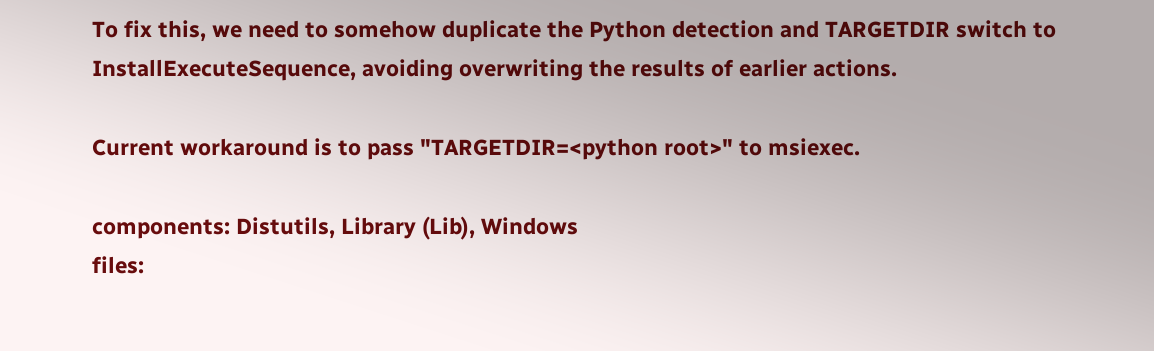To fix this, we need to somehow duplicate the Python detection and TARGETDIR switch to InstallExecuteSequence, avoiding overwriting the results of earlier actions.

Current workaround is to pass "TARGETDIR=<python root>" to msiexec.

components: Distutils, Library (Lib), Windows
files: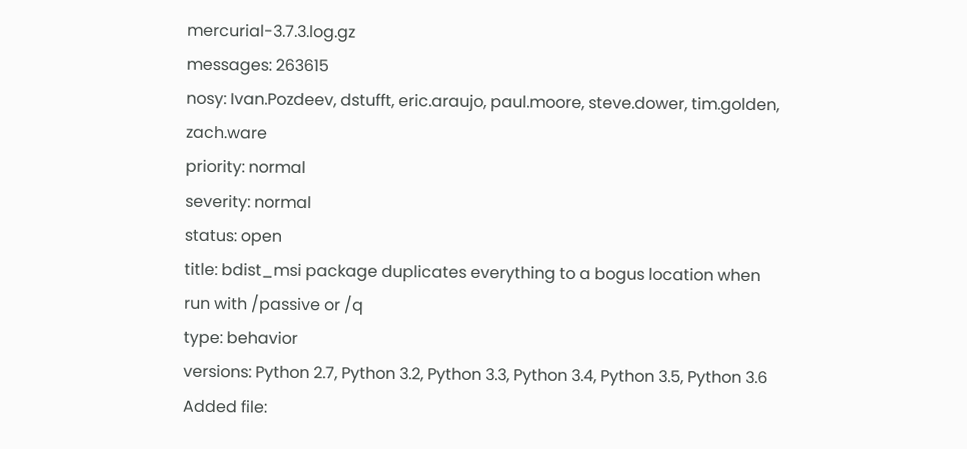mercurial-3.7.3.log.gz
messages: 263615
nosy: Ivan.Pozdeev, dstufft, eric.araujo, paul.moore, steve.dower, tim.golden, zach.ware
priority: normal
severity: normal
status: open
title: bdist_msi package duplicates everything to a bogus location when run with /passive or /q
type: behavior
versions: Python 2.7, Python 3.2, Python 3.3, Python 3.4, Python 3.5, Python 3.6
Added file: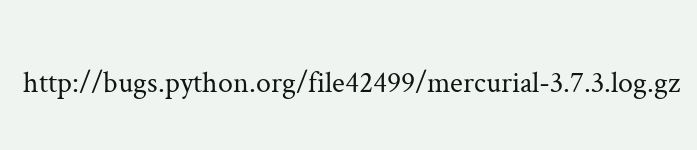http://bugs.python.org/file42499/mercurial-3.7.3.log.gz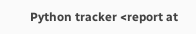Python tracker <report at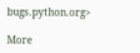bugs.python.org>

More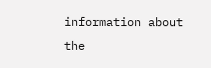information about the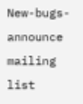New-bugs-announce mailing list